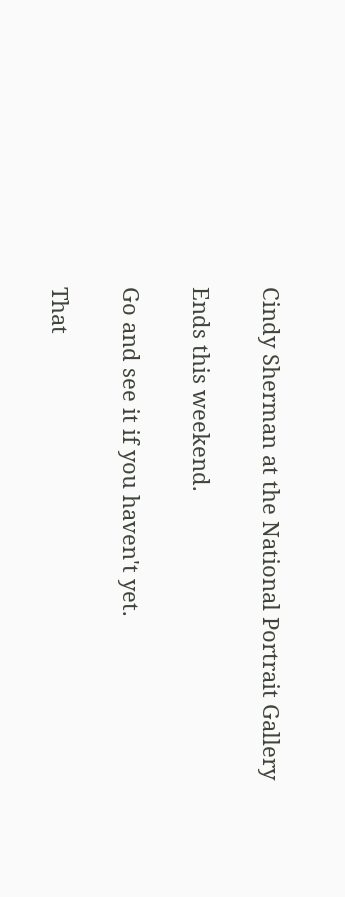Cindy Sherman at the National Portrait Gallery

Ends this weekend.

Go and see it if you haven't yet.

That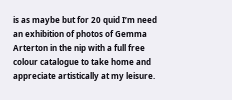is as maybe but for 20 quid I’m need an exhibition of photos of Gemma Arterton in the nip with a full free colour catalogue to take home and appreciate artistically at my leisure.